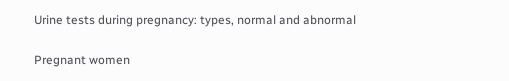Urine tests during pregnancy: types, normal and abnormal

Pregnant women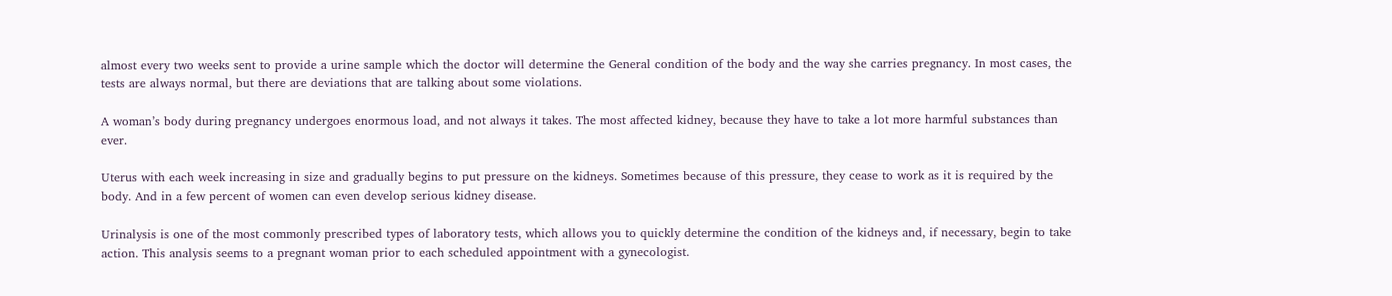almost every two weeks sent to provide a urine sample which the doctor will determine the General condition of the body and the way she carries pregnancy. In most cases, the tests are always normal, but there are deviations that are talking about some violations.

A woman’s body during pregnancy undergoes enormous load, and not always it takes. The most affected kidney, because they have to take a lot more harmful substances than ever.

Uterus with each week increasing in size and gradually begins to put pressure on the kidneys. Sometimes because of this pressure, they cease to work as it is required by the body. And in a few percent of women can even develop serious kidney disease.

Urinalysis is one of the most commonly prescribed types of laboratory tests, which allows you to quickly determine the condition of the kidneys and, if necessary, begin to take action. This analysis seems to a pregnant woman prior to each scheduled appointment with a gynecologist.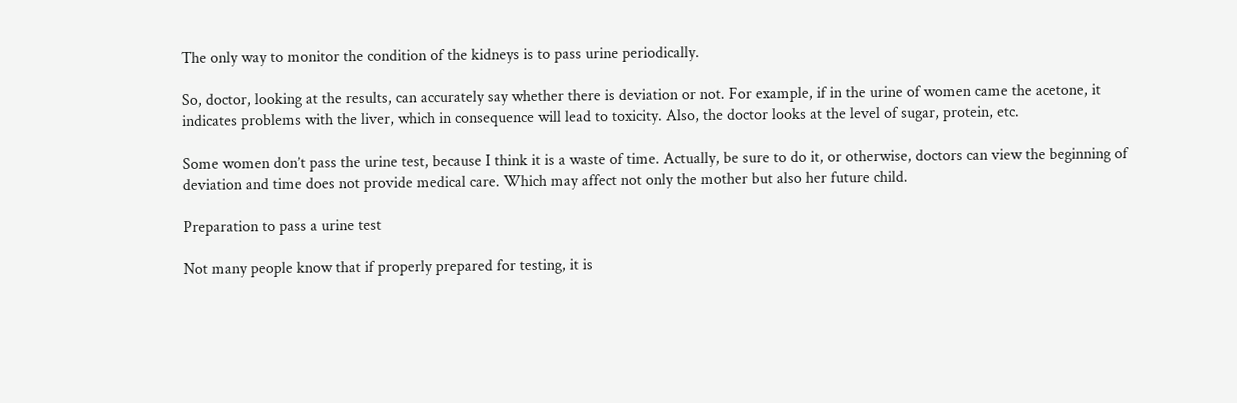The only way to monitor the condition of the kidneys is to pass urine periodically.

So, doctor, looking at the results, can accurately say whether there is deviation or not. For example, if in the urine of women came the acetone, it indicates problems with the liver, which in consequence will lead to toxicity. Also, the doctor looks at the level of sugar, protein, etc.

Some women don’t pass the urine test, because I think it is a waste of time. Actually, be sure to do it, or otherwise, doctors can view the beginning of deviation and time does not provide medical care. Which may affect not only the mother but also her future child.

Preparation to pass a urine test

Not many people know that if properly prepared for testing, it is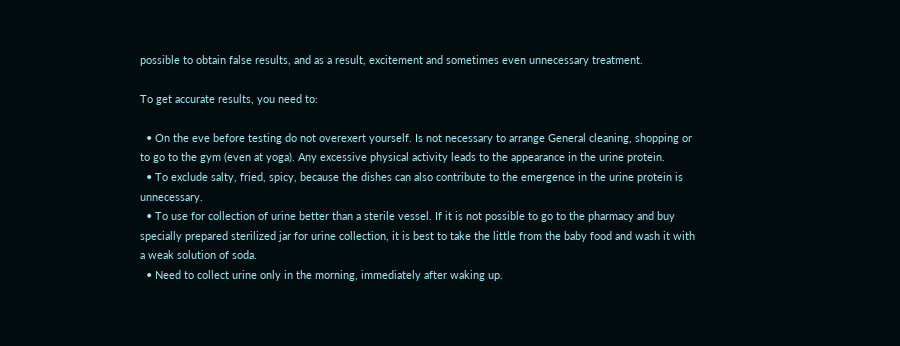possible to obtain false results, and as a result, excitement and sometimes even unnecessary treatment.

To get accurate results, you need to:

  • On the eve before testing do not overexert yourself. Is not necessary to arrange General cleaning, shopping or to go to the gym (even at yoga). Any excessive physical activity leads to the appearance in the urine protein.
  • To exclude salty, fried, spicy, because the dishes can also contribute to the emergence in the urine protein is unnecessary.
  • To use for collection of urine better than a sterile vessel. If it is not possible to go to the pharmacy and buy specially prepared sterilized jar for urine collection, it is best to take the little from the baby food and wash it with a weak solution of soda.
  • Need to collect urine only in the morning, immediately after waking up.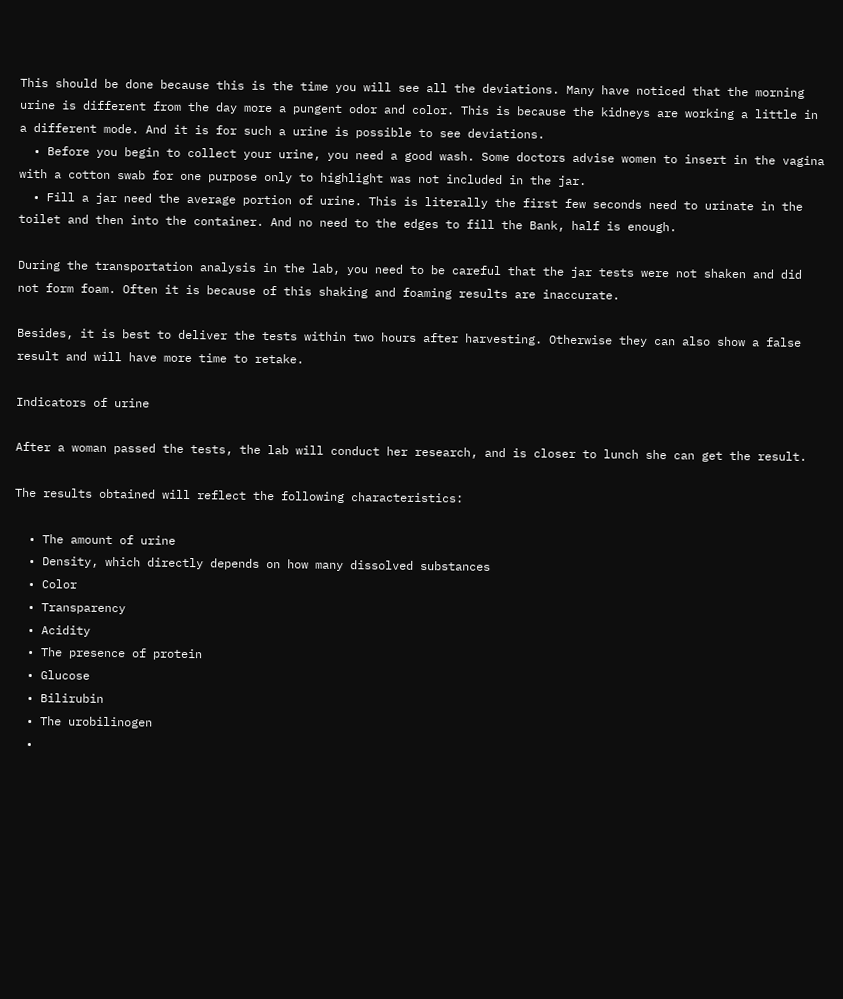This should be done because this is the time you will see all the deviations. Many have noticed that the morning urine is different from the day more a pungent odor and color. This is because the kidneys are working a little in a different mode. And it is for such a urine is possible to see deviations.
  • Before you begin to collect your urine, you need a good wash. Some doctors advise women to insert in the vagina with a cotton swab for one purpose only to highlight was not included in the jar.
  • Fill a jar need the average portion of urine. This is literally the first few seconds need to urinate in the toilet and then into the container. And no need to the edges to fill the Bank, half is enough.

During the transportation analysis in the lab, you need to be careful that the jar tests were not shaken and did not form foam. Often it is because of this shaking and foaming results are inaccurate.

Besides, it is best to deliver the tests within two hours after harvesting. Otherwise they can also show a false result and will have more time to retake.

Indicators of urine

After a woman passed the tests, the lab will conduct her research, and is closer to lunch she can get the result.

The results obtained will reflect the following characteristics:

  • The amount of urine
  • Density, which directly depends on how many dissolved substances
  • Color
  • Transparency
  • Acidity
  • The presence of protein
  • Glucose
  • Bilirubin
  • The urobilinogen
  •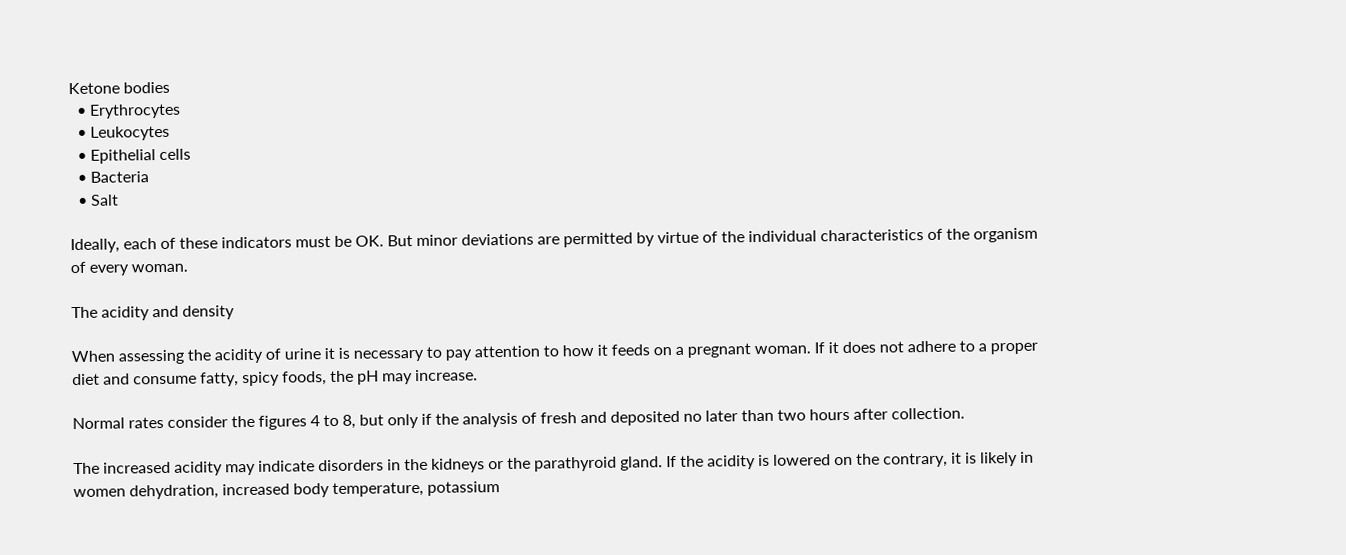Ketone bodies
  • Erythrocytes
  • Leukocytes
  • Epithelial cells
  • Bacteria
  • Salt

Ideally, each of these indicators must be OK. But minor deviations are permitted by virtue of the individual characteristics of the organism of every woman.

The acidity and density

When assessing the acidity of urine it is necessary to pay attention to how it feeds on a pregnant woman. If it does not adhere to a proper diet and consume fatty, spicy foods, the pH may increase.

Normal rates consider the figures 4 to 8, but only if the analysis of fresh and deposited no later than two hours after collection.

The increased acidity may indicate disorders in the kidneys or the parathyroid gland. If the acidity is lowered on the contrary, it is likely in women dehydration, increased body temperature, potassium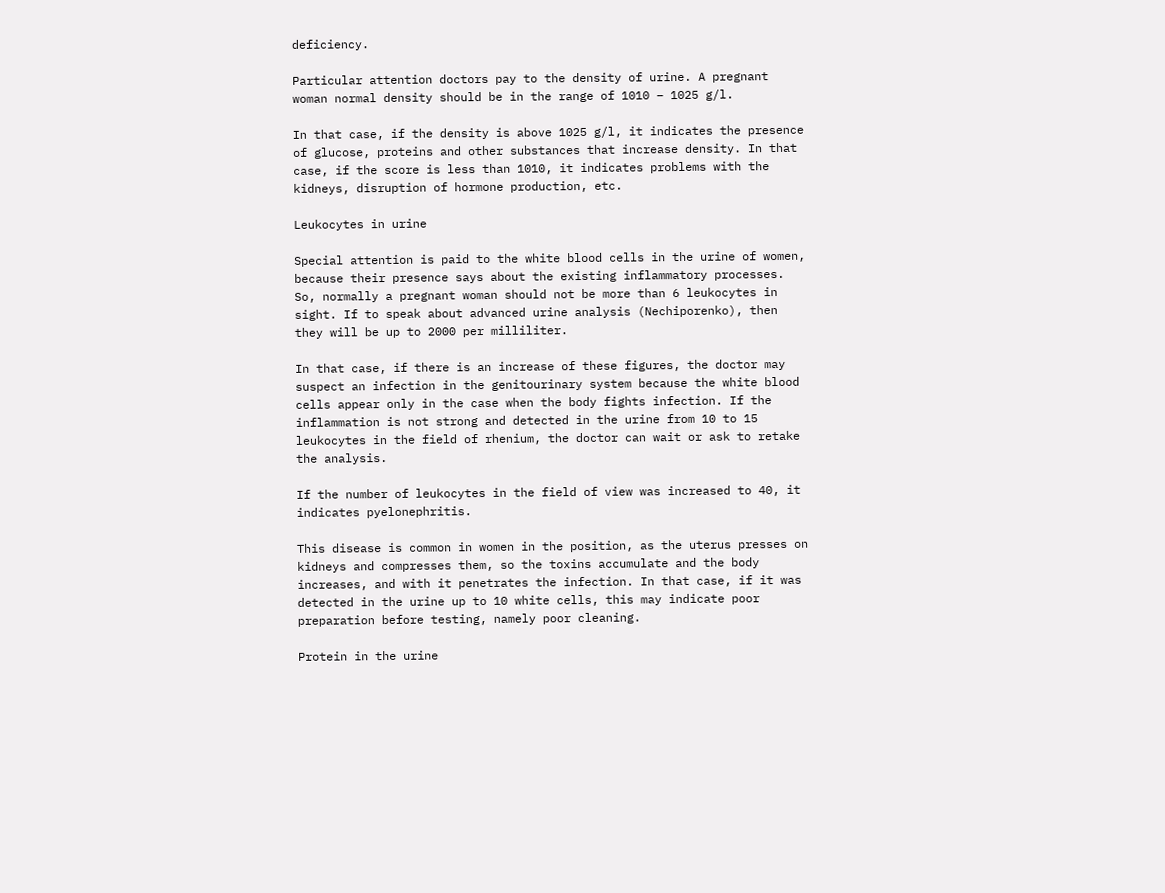deficiency.

Particular attention doctors pay to the density of urine. A pregnant woman normal density should be in the range of 1010 – 1025 g/l.

In that case, if the density is above 1025 g/l, it indicates the presence of glucose, proteins and other substances that increase density. In that case, if the score is less than 1010, it indicates problems with the kidneys, disruption of hormone production, etc.

Leukocytes in urine

Special attention is paid to the white blood cells in the urine of women, because their presence says about the existing inflammatory processes. So, normally a pregnant woman should not be more than 6 leukocytes in sight. If to speak about advanced urine analysis (Nechiporenko), then they will be up to 2000 per milliliter.

In that case, if there is an increase of these figures, the doctor may suspect an infection in the genitourinary system because the white blood cells appear only in the case when the body fights infection. If the inflammation is not strong and detected in the urine from 10 to 15 leukocytes in the field of rhenium, the doctor can wait or ask to retake the analysis.

If the number of leukocytes in the field of view was increased to 40, it indicates pyelonephritis.

This disease is common in women in the position, as the uterus presses on kidneys and compresses them, so the toxins accumulate and the body increases, and with it penetrates the infection. In that case, if it was detected in the urine up to 10 white cells, this may indicate poor preparation before testing, namely poor cleaning.

Protein in the urine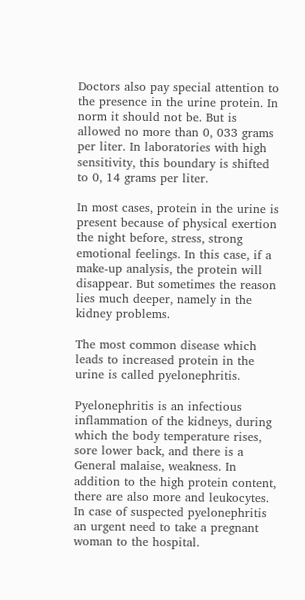Doctors also pay special attention to the presence in the urine protein. In norm it should not be. But is allowed no more than 0, 033 grams per liter. In laboratories with high sensitivity, this boundary is shifted to 0, 14 grams per liter.

In most cases, protein in the urine is present because of physical exertion the night before, stress, strong emotional feelings. In this case, if a make-up analysis, the protein will disappear. But sometimes the reason lies much deeper, namely in the kidney problems.

The most common disease which leads to increased protein in the urine is called pyelonephritis.

Pyelonephritis is an infectious inflammation of the kidneys, during which the body temperature rises, sore lower back, and there is a General malaise, weakness. In addition to the high protein content, there are also more and leukocytes. In case of suspected pyelonephritis an urgent need to take a pregnant woman to the hospital.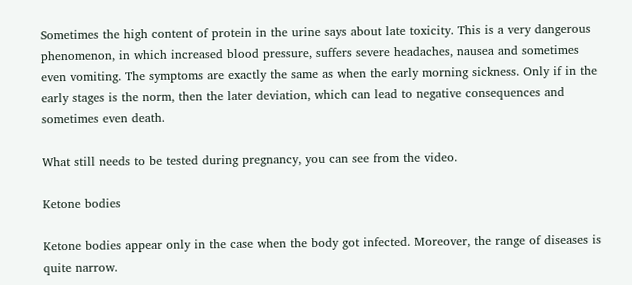Sometimes the high content of protein in the urine says about late toxicity. This is a very dangerous phenomenon, in which increased blood pressure, suffers severe headaches, nausea and sometimes even vomiting. The symptoms are exactly the same as when the early morning sickness. Only if in the early stages is the norm, then the later deviation, which can lead to negative consequences and sometimes even death.

What still needs to be tested during pregnancy, you can see from the video.

Ketone bodies

Ketone bodies appear only in the case when the body got infected. Moreover, the range of diseases is quite narrow.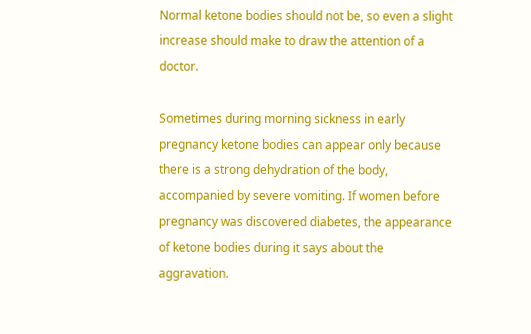Normal ketone bodies should not be, so even a slight increase should make to draw the attention of a doctor.

Sometimes during morning sickness in early pregnancy ketone bodies can appear only because there is a strong dehydration of the body, accompanied by severe vomiting. If women before pregnancy was discovered diabetes, the appearance of ketone bodies during it says about the aggravation.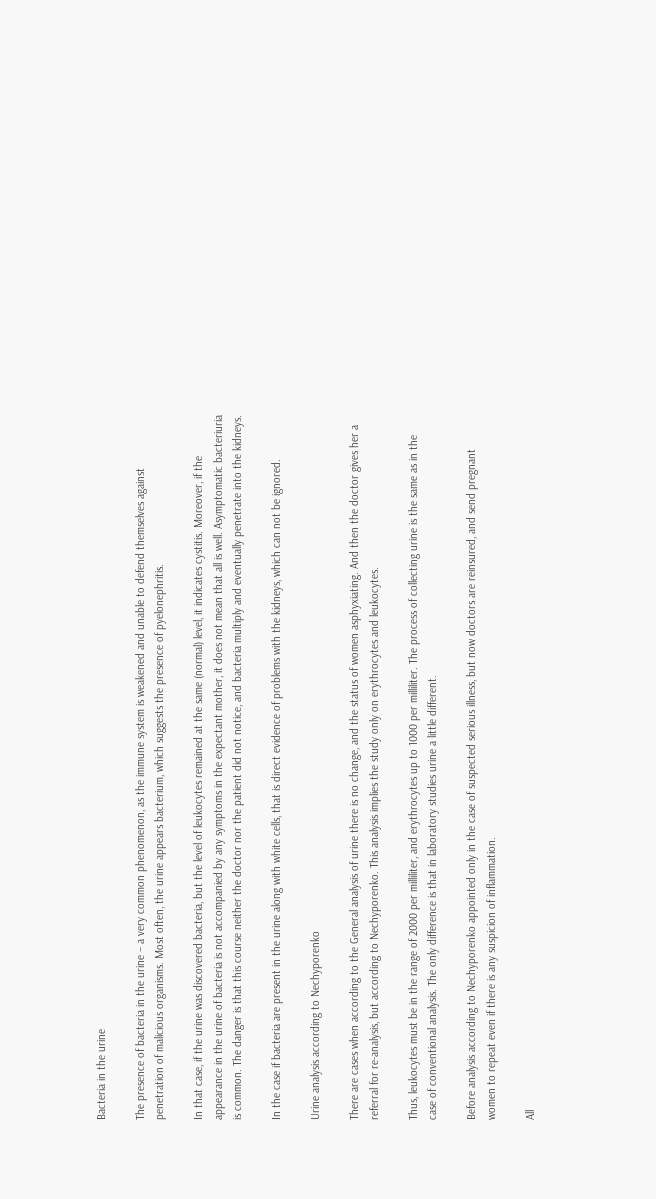Bacteria in the urine

The presence of bacteria in the urine – a very common phenomenon, as the immune system is weakened and unable to defend themselves against penetration of malicious organisms. Most often, the urine appears bacterium, which suggests the presence of pyelonephritis.

In that case, if the urine was discovered bacteria, but the level of leukocytes remained at the same (normal) level, it indicates cystitis. Moreover, if the appearance in the urine of bacteria is not accompanied by any symptoms in the expectant mother, it does not mean that all is well. Asymptomatic bacteriuria is common. The danger is that this course neither the doctor nor the patient did not notice, and bacteria multiply and eventually penetrate into the kidneys.

In the case if bacteria are present in the urine along with white cells, that is direct evidence of problems with the kidneys, which can not be ignored.

Urine analysis according to Nechyporenko

There are cases when according to the General analysis of urine there is no change, and the status of women asphyxiating. And then the doctor gives her a referral for re-analysis, but according to Nechyporenko. This analysis implies the study only on erythrocytes and leukocytes.

Thus, leukocytes must be in the range of 2000 per milliliter, and erythrocytes up to 1000 per milliliter. The process of collecting urine is the same as in the case of conventional analysis. The only difference is that in laboratory studies urine a little different.

Before analysis according to Nechyporenko appointed only in the case of suspected serious illness, but now doctors are reinsured, and send pregnant women to repeat even if there is any suspicion of inflammation.

All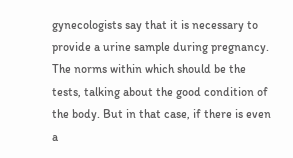gynecologists say that it is necessary to provide a urine sample during pregnancy. The norms within which should be the tests, talking about the good condition of the body. But in that case, if there is even a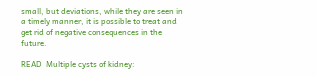small, but deviations, while they are seen in a timely manner, it is possible to treat and get rid of negative consequences in the future.

READ  Multiple cysts of kidney: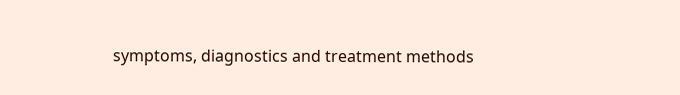symptoms, diagnostics and treatment methods